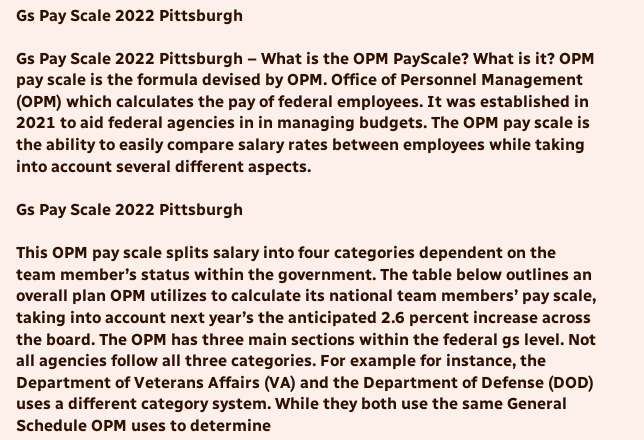Gs Pay Scale 2022 Pittsburgh

Gs Pay Scale 2022 Pittsburgh – What is the OPM PayScale? What is it? OPM pay scale is the formula devised by OPM. Office of Personnel Management (OPM) which calculates the pay of federal employees. It was established in 2021 to aid federal agencies in in managing budgets. The OPM pay scale is the ability to easily compare salary rates between employees while taking into account several different aspects.

Gs Pay Scale 2022 Pittsburgh

This OPM pay scale splits salary into four categories dependent on the team member’s status within the government. The table below outlines an overall plan OPM utilizes to calculate its national team members’ pay scale, taking into account next year’s the anticipated 2.6 percent increase across the board. The OPM has three main sections within the federal gs level. Not all agencies follow all three categories. For example for instance, the Department of Veterans Affairs (VA) and the Department of Defense (DOD) uses a different category system. While they both use the same General Schedule OPM uses to determine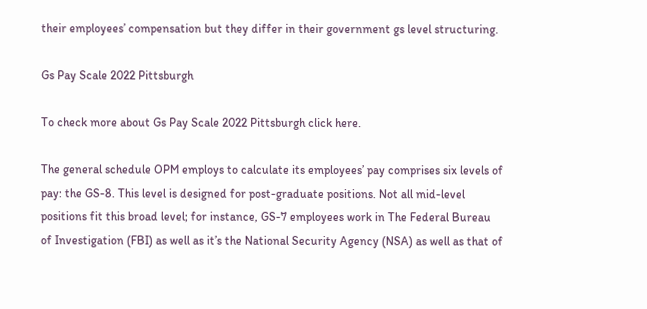their employees’ compensation but they differ in their government gs level structuring.

Gs Pay Scale 2022 Pittsburgh

To check more about Gs Pay Scale 2022 Pittsburgh click here.

The general schedule OPM employs to calculate its employees’ pay comprises six levels of pay: the GS-8. This level is designed for post-graduate positions. Not all mid-level positions fit this broad level; for instance, GS-7 employees work in The Federal Bureau of Investigation (FBI) as well as it’s the National Security Agency (NSA) as well as that of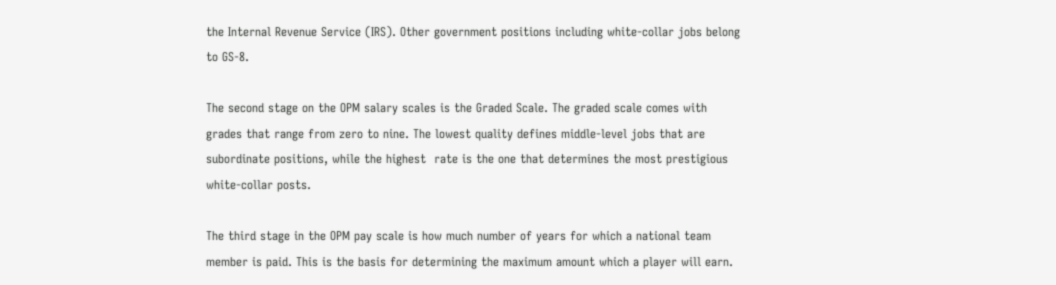the Internal Revenue Service (IRS). Other government positions including white-collar jobs belong to GS-8.

The second stage on the OPM salary scales is the Graded Scale. The graded scale comes with grades that range from zero to nine. The lowest quality defines middle-level jobs that are subordinate positions, while the highest  rate is the one that determines the most prestigious white-collar posts.

The third stage in the OPM pay scale is how much number of years for which a national team member is paid. This is the basis for determining the maximum amount which a player will earn.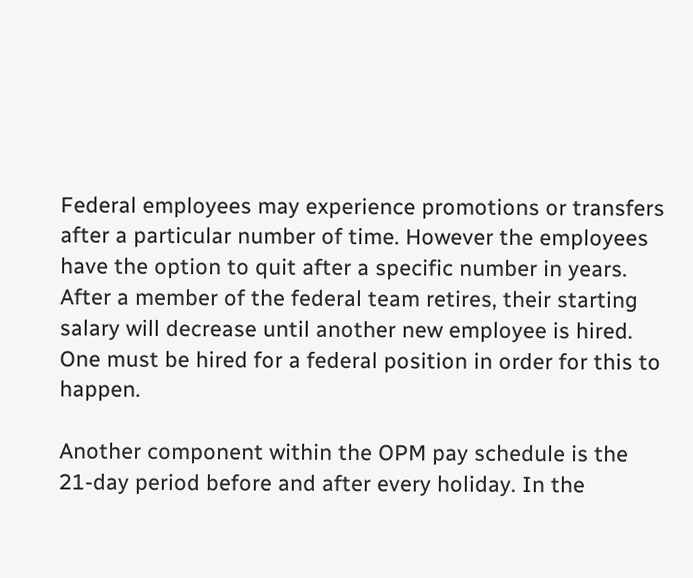Federal employees may experience promotions or transfers after a particular number of time. However the employees have the option to quit after a specific number in years. After a member of the federal team retires, their starting salary will decrease until another new employee is hired. One must be hired for a federal position in order for this to happen.

Another component within the OPM pay schedule is the 21-day period before and after every holiday. In the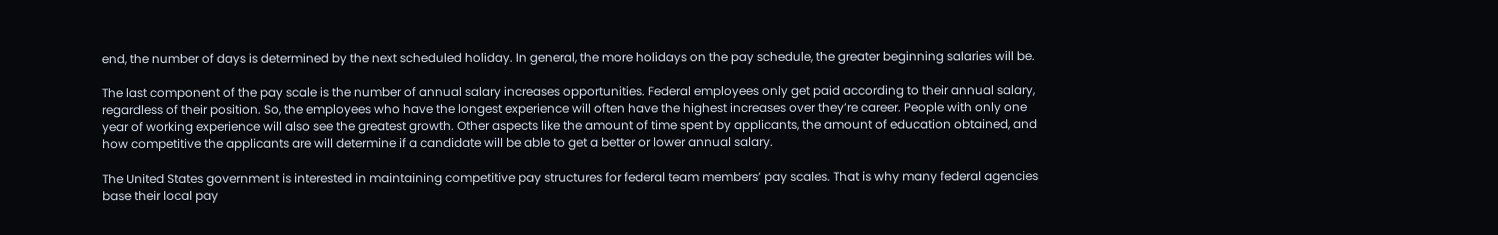end, the number of days is determined by the next scheduled holiday. In general, the more holidays on the pay schedule, the greater beginning salaries will be.

The last component of the pay scale is the number of annual salary increases opportunities. Federal employees only get paid according to their annual salary, regardless of their position. So, the employees who have the longest experience will often have the highest increases over they’re career. People with only one year of working experience will also see the greatest growth. Other aspects like the amount of time spent by applicants, the amount of education obtained, and how competitive the applicants are will determine if a candidate will be able to get a better or lower annual salary.

The United States government is interested in maintaining competitive pay structures for federal team members’ pay scales. That is why many federal agencies base their local pay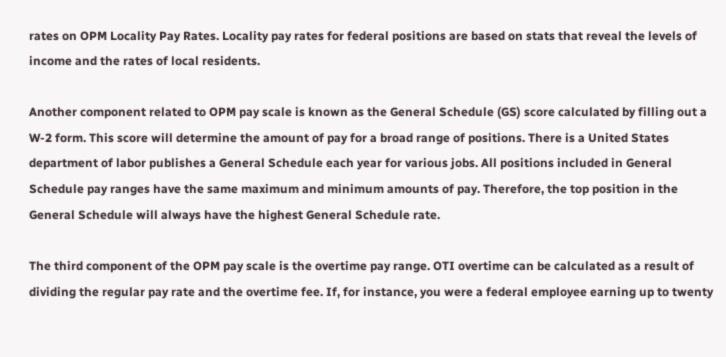rates on OPM Locality Pay Rates. Locality pay rates for federal positions are based on stats that reveal the levels of income and the rates of local residents.

Another component related to OPM pay scale is known as the General Schedule (GS) score calculated by filling out a W-2 form. This score will determine the amount of pay for a broad range of positions. There is a United States department of labor publishes a General Schedule each year for various jobs. All positions included in General Schedule pay ranges have the same maximum and minimum amounts of pay. Therefore, the top position in the General Schedule will always have the highest General Schedule rate.

The third component of the OPM pay scale is the overtime pay range. OTI overtime can be calculated as a result of dividing the regular pay rate and the overtime fee. If, for instance, you were a federal employee earning up to twenty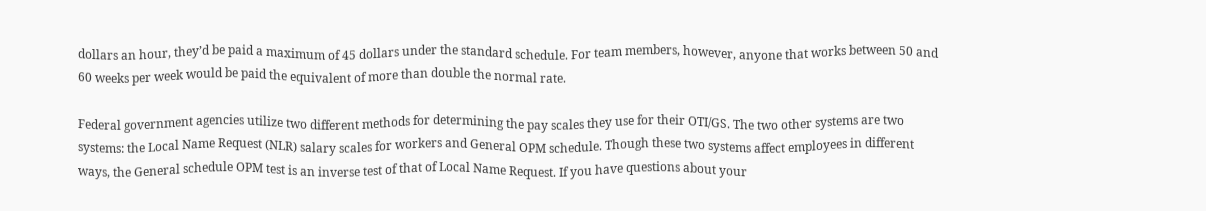dollars an hour, they’d be paid a maximum of 45 dollars under the standard schedule. For team members, however, anyone that works between 50 and 60 weeks per week would be paid the equivalent of more than double the normal rate.

Federal government agencies utilize two different methods for determining the pay scales they use for their OTI/GS. The two other systems are two systems: the Local Name Request (NLR) salary scales for workers and General OPM schedule. Though these two systems affect employees in different ways, the General schedule OPM test is an inverse test of that of Local Name Request. If you have questions about your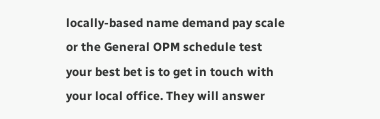locally-based name demand pay scale or the General OPM schedule test your best bet is to get in touch with your local office. They will answer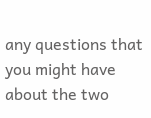any questions that you might have about the two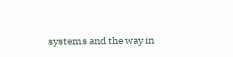systems and the way in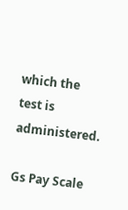which the test is administered.

Gs Pay Scale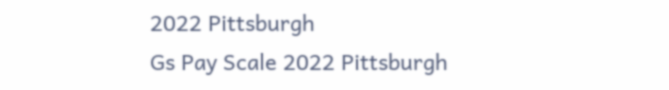2022 Pittsburgh
Gs Pay Scale 2022 Pittsburgh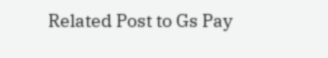Related Post to Gs Pay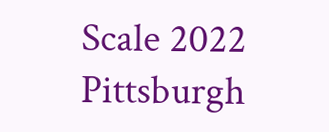Scale 2022 Pittsburgh